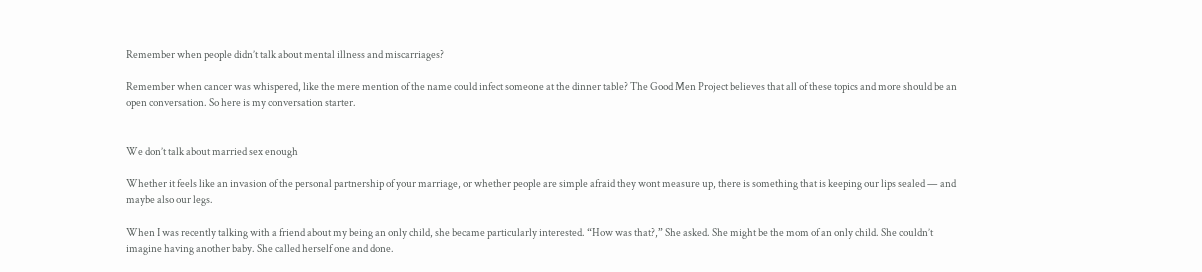Remember when people didn’t talk about mental illness and miscarriages?

Remember when cancer was whispered, like the mere mention of the name could infect someone at the dinner table? The Good Men Project believes that all of these topics and more should be an open conversation. So here is my conversation starter.


We don’t talk about married sex enough

Whether it feels like an invasion of the personal partnership of your marriage, or whether people are simple afraid they wont measure up, there is something that is keeping our lips sealed — and maybe also our legs.

When I was recently talking with a friend about my being an only child, she became particularly interested. “How was that?,” She asked. She might be the mom of an only child. She couldn’t imagine having another baby. She called herself one and done.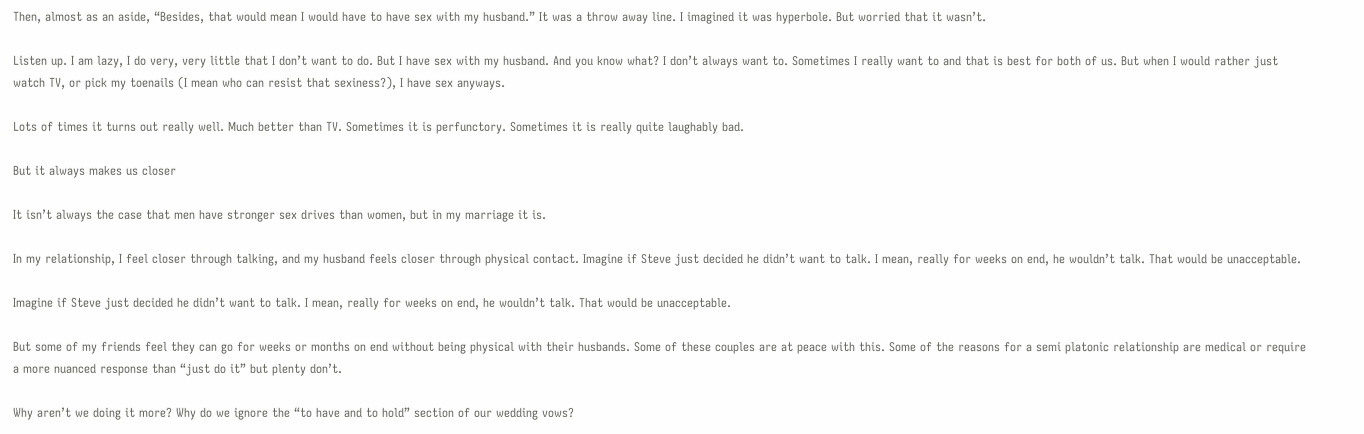Then, almost as an aside, “Besides, that would mean I would have to have sex with my husband.” It was a throw away line. I imagined it was hyperbole. But worried that it wasn’t.

Listen up. I am lazy, I do very, very little that I don’t want to do. But I have sex with my husband. And you know what? I don’t always want to. Sometimes I really want to and that is best for both of us. But when I would rather just watch TV, or pick my toenails (I mean who can resist that sexiness?), I have sex anyways.

Lots of times it turns out really well. Much better than TV. Sometimes it is perfunctory. Sometimes it is really quite laughably bad.

But it always makes us closer

It isn’t always the case that men have stronger sex drives than women, but in my marriage it is.

In my relationship, I feel closer through talking, and my husband feels closer through physical contact. Imagine if Steve just decided he didn’t want to talk. I mean, really for weeks on end, he wouldn’t talk. That would be unacceptable.

Imagine if Steve just decided he didn’t want to talk. I mean, really for weeks on end, he wouldn’t talk. That would be unacceptable.

But some of my friends feel they can go for weeks or months on end without being physical with their husbands. Some of these couples are at peace with this. Some of the reasons for a semi platonic relationship are medical or require a more nuanced response than “just do it” but plenty don’t.

Why aren’t we doing it more? Why do we ignore the “to have and to hold” section of our wedding vows?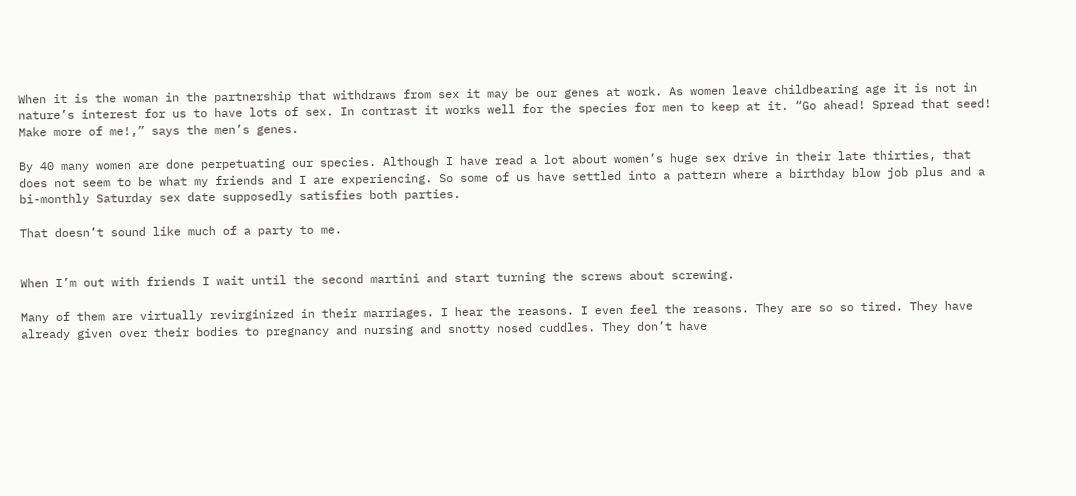When it is the woman in the partnership that withdraws from sex it may be our genes at work. As women leave childbearing age it is not in nature’s interest for us to have lots of sex. In contrast it works well for the species for men to keep at it. “Go ahead! Spread that seed! Make more of me!,” says the men’s genes.

By 40 many women are done perpetuating our species. Although I have read a lot about women’s huge sex drive in their late thirties, that does not seem to be what my friends and I are experiencing. So some of us have settled into a pattern where a birthday blow job plus and a bi-monthly Saturday sex date supposedly satisfies both parties.

That doesn’t sound like much of a party to me.


When I’m out with friends I wait until the second martini and start turning the screws about screwing.

Many of them are virtually revirginized in their marriages. I hear the reasons. I even feel the reasons. They are so so tired. They have already given over their bodies to pregnancy and nursing and snotty nosed cuddles. They don’t have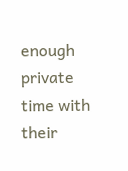enough private time with their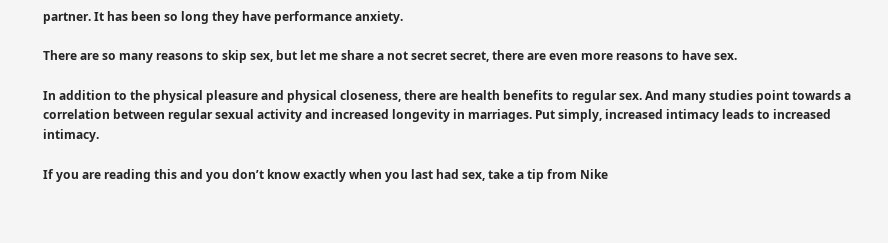partner. It has been so long they have performance anxiety.

There are so many reasons to skip sex, but let me share a not secret secret, there are even more reasons to have sex.

In addition to the physical pleasure and physical closeness, there are health benefits to regular sex. And many studies point towards a correlation between regular sexual activity and increased longevity in marriages. Put simply, increased intimacy leads to increased intimacy.

If you are reading this and you don’t know exactly when you last had sex, take a tip from Nike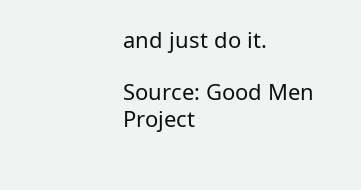and just do it.

Source: Good Men Project